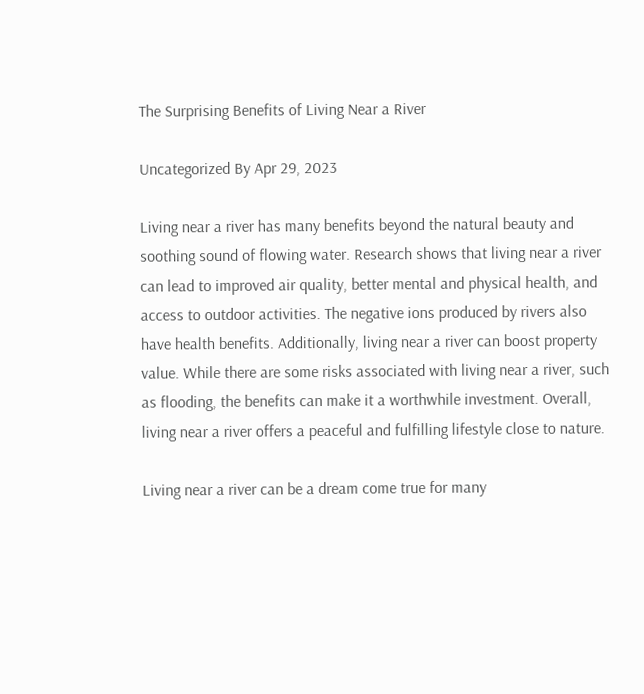The Surprising Benefits of Living Near a River

Uncategorized By Apr 29, 2023

Living near a river has many benefits beyond the natural beauty and soothing sound of flowing water. Research shows that living near a river can lead to improved air quality, better mental and physical health, and access to outdoor activities. The negative ions produced by rivers also have health benefits. Additionally, living near a river can boost property value. While there are some risks associated with living near a river, such as flooding, the benefits can make it a worthwhile investment. Overall, living near a river offers a peaceful and fulfilling lifestyle close to nature.

Living near a river can be a dream come true for many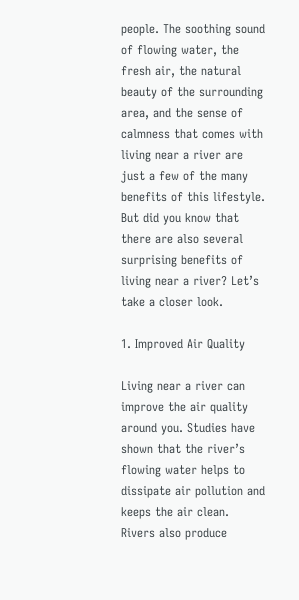people. The soothing sound of flowing water, the fresh air, the natural beauty of the surrounding area, and the sense of calmness that comes with living near a river are just a few of the many benefits of this lifestyle. But did you know that there are also several surprising benefits of living near a river? Let’s take a closer look.

1. Improved Air Quality

Living near a river can improve the air quality around you. Studies have shown that the river’s flowing water helps to dissipate air pollution and keeps the air clean. Rivers also produce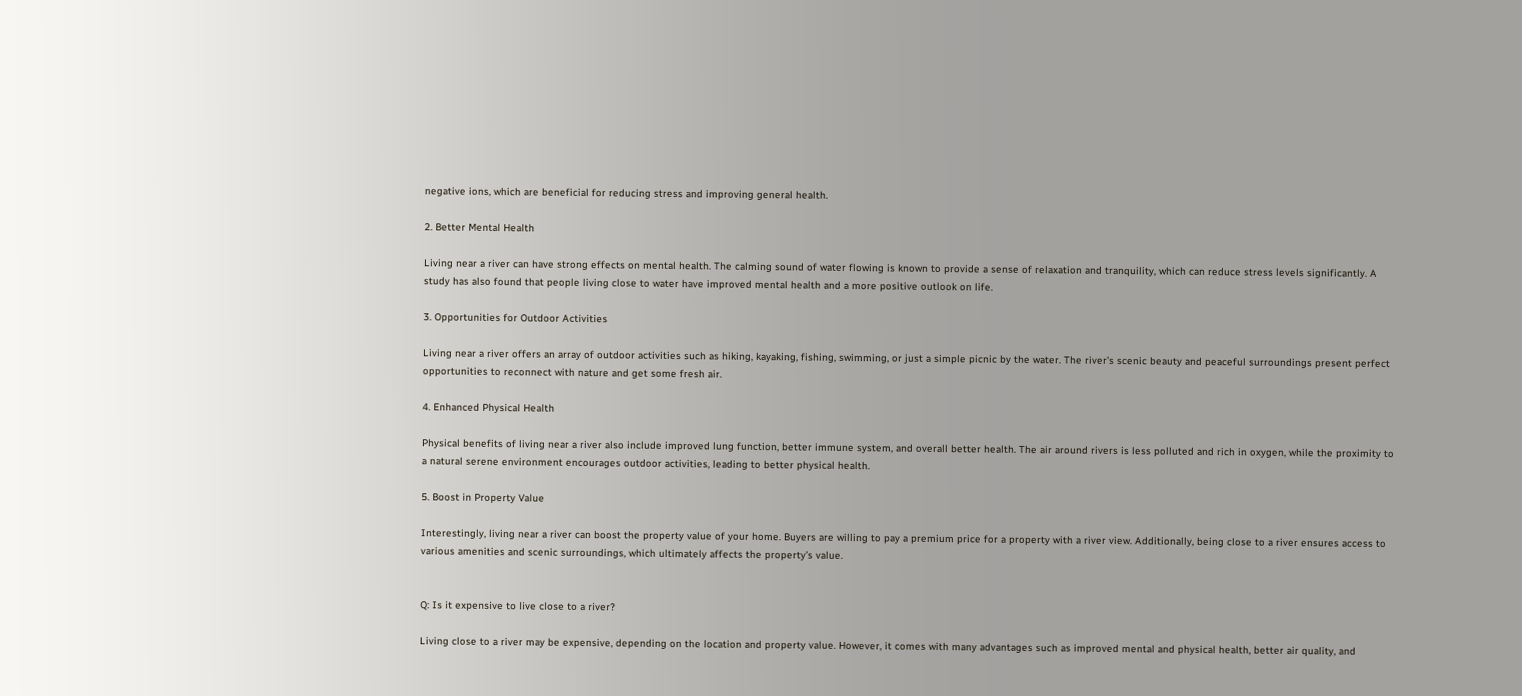negative ions, which are beneficial for reducing stress and improving general health.

2. Better Mental Health

Living near a river can have strong effects on mental health. The calming sound of water flowing is known to provide a sense of relaxation and tranquility, which can reduce stress levels significantly. A study has also found that people living close to water have improved mental health and a more positive outlook on life.

3. Opportunities for Outdoor Activities

Living near a river offers an array of outdoor activities such as hiking, kayaking, fishing, swimming, or just a simple picnic by the water. The river’s scenic beauty and peaceful surroundings present perfect opportunities to reconnect with nature and get some fresh air.

4. Enhanced Physical Health

Physical benefits of living near a river also include improved lung function, better immune system, and overall better health. The air around rivers is less polluted and rich in oxygen, while the proximity to a natural serene environment encourages outdoor activities, leading to better physical health.

5. Boost in Property Value

Interestingly, living near a river can boost the property value of your home. Buyers are willing to pay a premium price for a property with a river view. Additionally, being close to a river ensures access to various amenities and scenic surroundings, which ultimately affects the property’s value.


Q: Is it expensive to live close to a river?

Living close to a river may be expensive, depending on the location and property value. However, it comes with many advantages such as improved mental and physical health, better air quality, and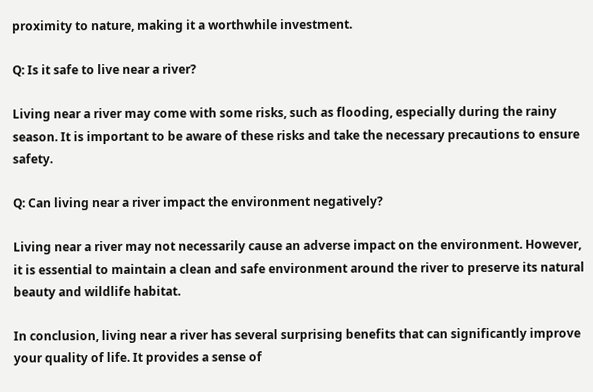proximity to nature, making it a worthwhile investment.

Q: Is it safe to live near a river?

Living near a river may come with some risks, such as flooding, especially during the rainy season. It is important to be aware of these risks and take the necessary precautions to ensure safety.

Q: Can living near a river impact the environment negatively?

Living near a river may not necessarily cause an adverse impact on the environment. However, it is essential to maintain a clean and safe environment around the river to preserve its natural beauty and wildlife habitat.

In conclusion, living near a river has several surprising benefits that can significantly improve your quality of life. It provides a sense of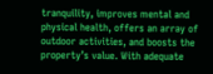tranquility, improves mental and physical health, offers an array of outdoor activities, and boosts the property’s value. With adequate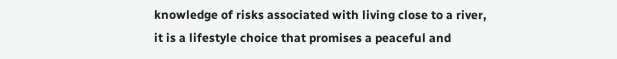knowledge of risks associated with living close to a river, it is a lifestyle choice that promises a peaceful and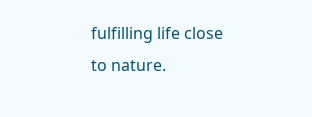fulfilling life close to nature.